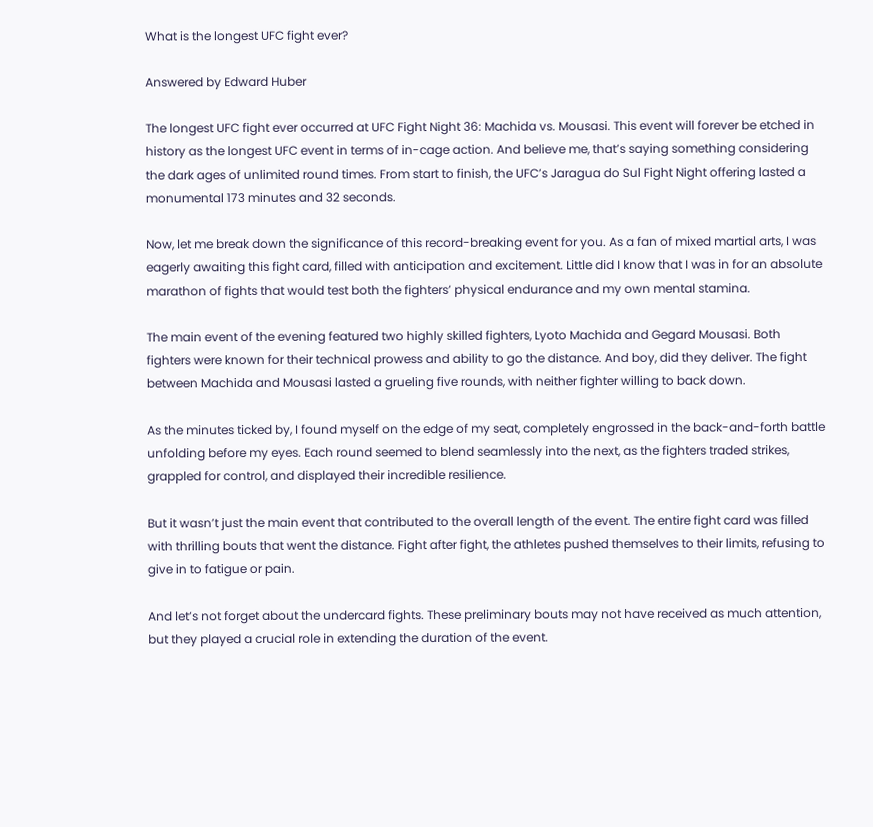What is the longest UFC fight ever?

Answered by Edward Huber

The longest UFC fight ever occurred at UFC Fight Night 36: Machida vs. Mousasi. This event will forever be etched in history as the longest UFC event in terms of in-cage action. And believe me, that’s saying something considering the dark ages of unlimited round times. From start to finish, the UFC’s Jaragua do Sul Fight Night offering lasted a monumental 173 minutes and 32 seconds.

Now, let me break down the significance of this record-breaking event for you. As a fan of mixed martial arts, I was eagerly awaiting this fight card, filled with anticipation and excitement. Little did I know that I was in for an absolute marathon of fights that would test both the fighters’ physical endurance and my own mental stamina.

The main event of the evening featured two highly skilled fighters, Lyoto Machida and Gegard Mousasi. Both fighters were known for their technical prowess and ability to go the distance. And boy, did they deliver. The fight between Machida and Mousasi lasted a grueling five rounds, with neither fighter willing to back down.

As the minutes ticked by, I found myself on the edge of my seat, completely engrossed in the back-and-forth battle unfolding before my eyes. Each round seemed to blend seamlessly into the next, as the fighters traded strikes, grappled for control, and displayed their incredible resilience.

But it wasn’t just the main event that contributed to the overall length of the event. The entire fight card was filled with thrilling bouts that went the distance. Fight after fight, the athletes pushed themselves to their limits, refusing to give in to fatigue or pain.

And let’s not forget about the undercard fights. These preliminary bouts may not have received as much attention, but they played a crucial role in extending the duration of the event.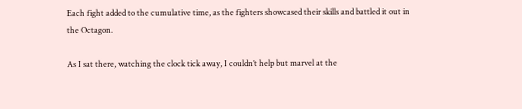Each fight added to the cumulative time, as the fighters showcased their skills and battled it out in the Octagon.

As I sat there, watching the clock tick away, I couldn’t help but marvel at the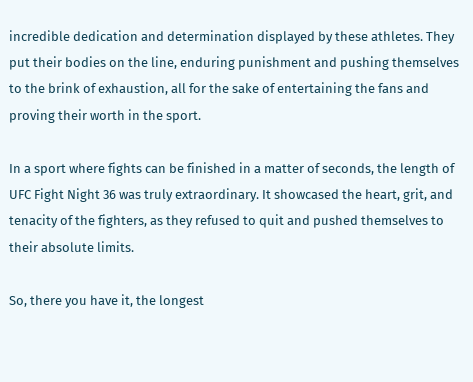incredible dedication and determination displayed by these athletes. They put their bodies on the line, enduring punishment and pushing themselves to the brink of exhaustion, all for the sake of entertaining the fans and proving their worth in the sport.

In a sport where fights can be finished in a matter of seconds, the length of UFC Fight Night 36 was truly extraordinary. It showcased the heart, grit, and tenacity of the fighters, as they refused to quit and pushed themselves to their absolute limits.

So, there you have it, the longest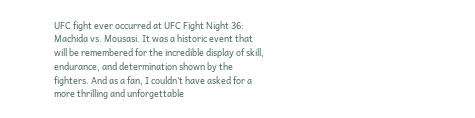UFC fight ever occurred at UFC Fight Night 36: Machida vs. Mousasi. It was a historic event that will be remembered for the incredible display of skill, endurance, and determination shown by the fighters. And as a fan, I couldn’t have asked for a more thrilling and unforgettable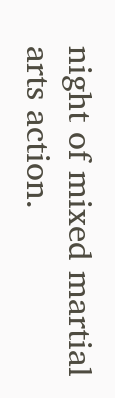night of mixed martial arts action.